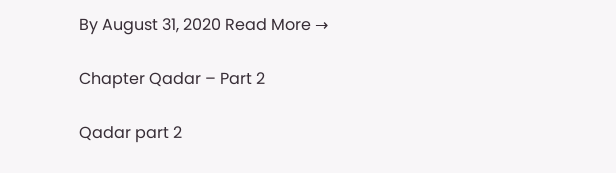By August 31, 2020 Read More →

Chapter Qadar – Part 2

Qadar part 2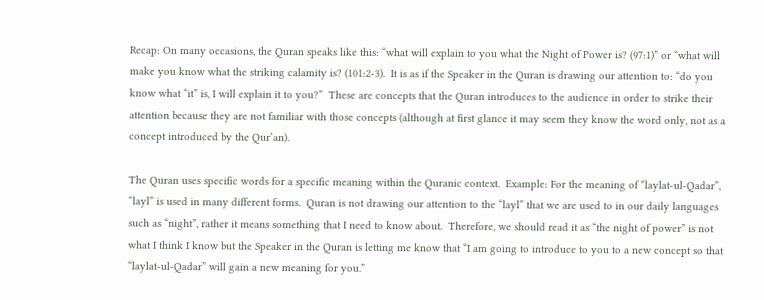Recap: On many occasions, the Quran speaks like this: “what will explain to you what the Night of Power is? (97:1)” or “what will make you know what the striking calamity is? (101:2-3).  It is as if the Speaker in the Quran is drawing our attention to: “do you know what “it” is, I will explain it to you?”  These are concepts that the Quran introduces to the audience in order to strike their attention because they are not familiar with those concepts (although at first glance it may seem they know the word only, not as a concept introduced by the Qur’an).

The Quran uses specific words for a specific meaning within the Quranic context.  Example: For the meaning of “laylat-ul-Qadar”, “layl” is used in many different forms.  Quran is not drawing our attention to the “layl” that we are used to in our daily languages such as “night”, rather it means something that I need to know about.  Therefore, we should read it as “the night of power” is not what I think I know but the Speaker in the Quran is letting me know that “I am going to introduce to you to a new concept so that “laylat-ul-Qadar” will gain a new meaning for you.”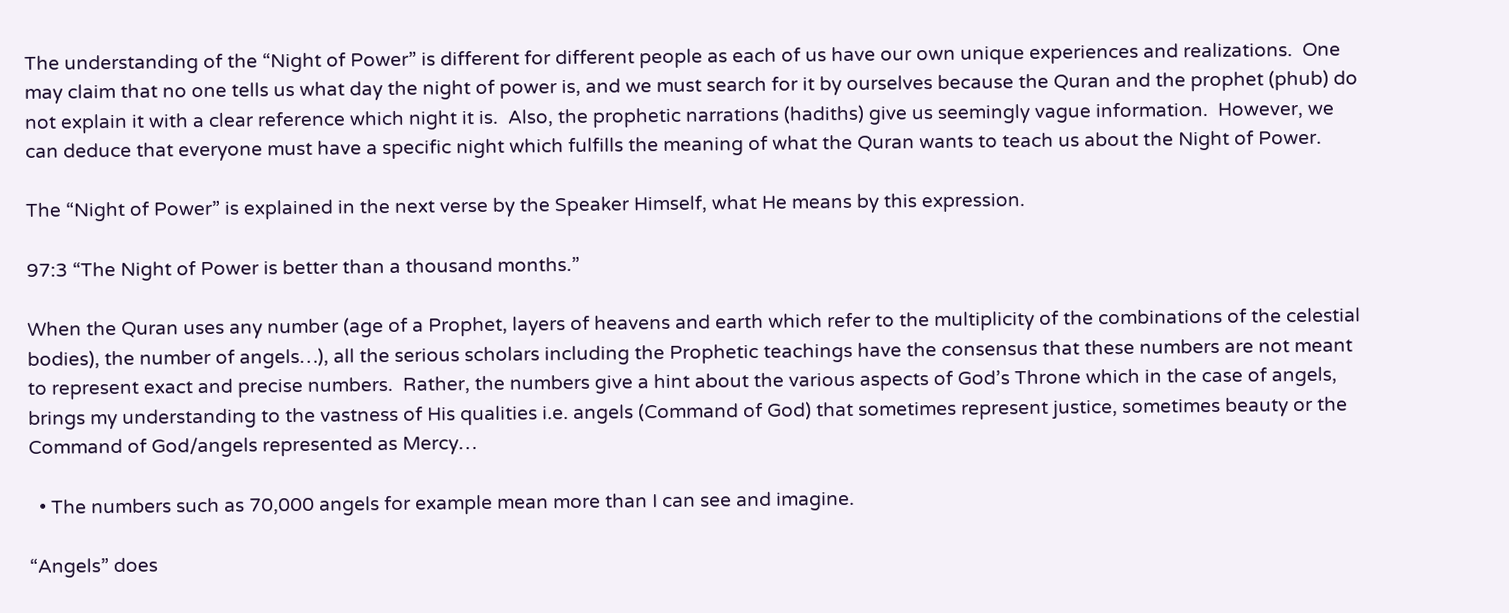The understanding of the “Night of Power” is different for different people as each of us have our own unique experiences and realizations.  One may claim that no one tells us what day the night of power is, and we must search for it by ourselves because the Quran and the prophet (phub) do not explain it with a clear reference which night it is.  Also, the prophetic narrations (hadiths) give us seemingly vague information.  However, we can deduce that everyone must have a specific night which fulfills the meaning of what the Quran wants to teach us about the Night of Power.

The “Night of Power” is explained in the next verse by the Speaker Himself, what He means by this expression.

97:3 “The Night of Power is better than a thousand months.”

When the Quran uses any number (age of a Prophet, layers of heavens and earth which refer to the multiplicity of the combinations of the celestial bodies), the number of angels…), all the serious scholars including the Prophetic teachings have the consensus that these numbers are not meant to represent exact and precise numbers.  Rather, the numbers give a hint about the various aspects of God’s Throne which in the case of angels, brings my understanding to the vastness of His qualities i.e. angels (Command of God) that sometimes represent justice, sometimes beauty or the Command of God/angels represented as Mercy…

  • The numbers such as 70,000 angels for example mean more than I can see and imagine.

“Angels” does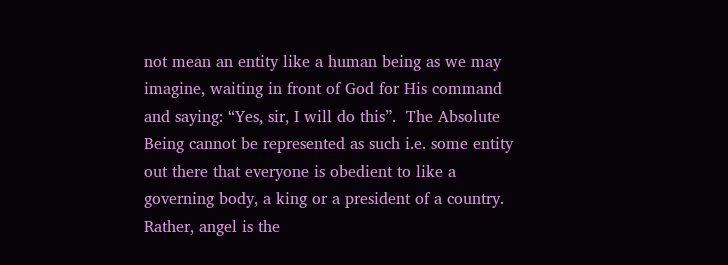not mean an entity like a human being as we may imagine, waiting in front of God for His command and saying: “Yes, sir, I will do this”.  The Absolute Being cannot be represented as such i.e. some entity out there that everyone is obedient to like a governing body, a king or a president of a country.  Rather, angel is the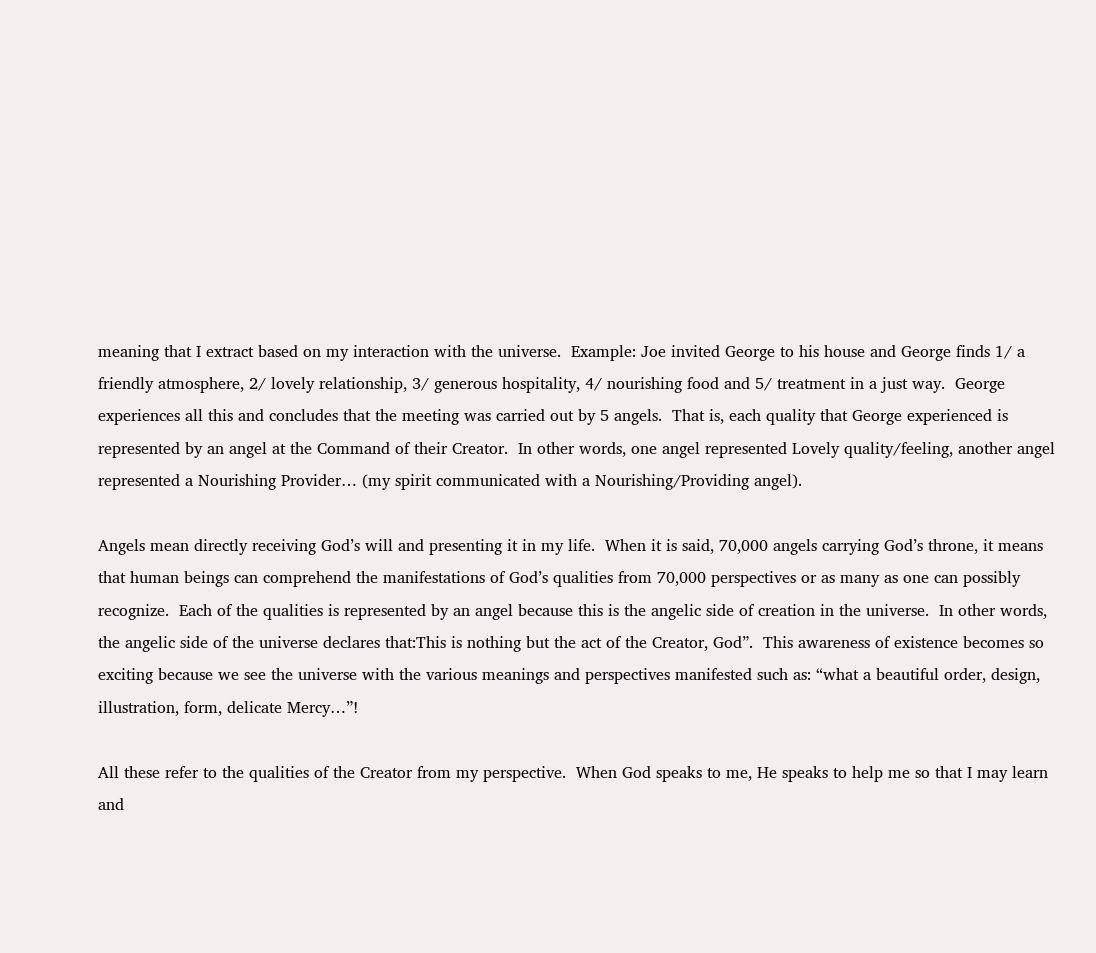meaning that I extract based on my interaction with the universe.  Example: Joe invited George to his house and George finds 1/ a friendly atmosphere, 2/ lovely relationship, 3/ generous hospitality, 4/ nourishing food and 5/ treatment in a just way.  George experiences all this and concludes that the meeting was carried out by 5 angels.  That is, each quality that George experienced is represented by an angel at the Command of their Creator.  In other words, one angel represented Lovely quality/feeling, another angel represented a Nourishing Provider… (my spirit communicated with a Nourishing/Providing angel).

Angels mean directly receiving God’s will and presenting it in my life.  When it is said, 70,000 angels carrying God’s throne, it means that human beings can comprehend the manifestations of God’s qualities from 70,000 perspectives or as many as one can possibly recognize.  Each of the qualities is represented by an angel because this is the angelic side of creation in the universe.  In other words, the angelic side of the universe declares that:This is nothing but the act of the Creator, God”.  This awareness of existence becomes so exciting because we see the universe with the various meanings and perspectives manifested such as: “what a beautiful order, design, illustration, form, delicate Mercy…”!

All these refer to the qualities of the Creator from my perspective.  When God speaks to me, He speaks to help me so that I may learn and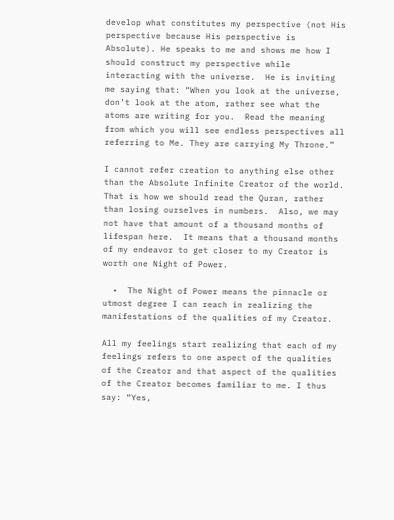develop what constitutes my perspective (not His perspective because His perspective is Absolute). He speaks to me and shows me how I should construct my perspective while interacting with the universe.  He is inviting me saying that: “When you look at the universe, don’t look at the atom, rather see what the atoms are writing for you.  Read the meaning from which you will see endless perspectives all referring to Me. They are carrying My Throne.”

I cannot refer creation to anything else other than the Absolute Infinite Creator of the world.   That is how we should read the Quran, rather than losing ourselves in numbers.  Also, we may not have that amount of a thousand months of lifespan here.  It means that a thousand months of my endeavor to get closer to my Creator is worth one Night of Power.

  •  The Night of Power means the pinnacle or utmost degree I can reach in realizing the manifestations of the qualities of my Creator.

All my feelings start realizing that each of my feelings refers to one aspect of the qualities of the Creator and that aspect of the qualities of the Creator becomes familiar to me. I thus say: “Yes,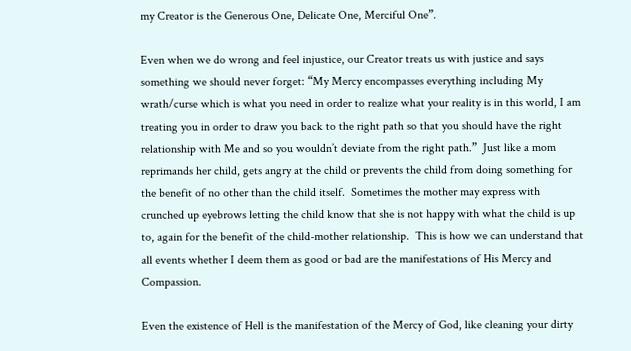my Creator is the Generous One, Delicate One, Merciful One”.

Even when we do wrong and feel injustice, our Creator treats us with justice and says something we should never forget: “My Mercy encompasses everything including My wrath/curse which is what you need in order to realize what your reality is in this world, I am treating you in order to draw you back to the right path so that you should have the right relationship with Me and so you wouldn’t deviate from the right path.”  Just like a mom reprimands her child, gets angry at the child or prevents the child from doing something for the benefit of no other than the child itself.  Sometimes the mother may express with crunched up eyebrows letting the child know that she is not happy with what the child is up to, again for the benefit of the child-mother relationship.  This is how we can understand that all events whether I deem them as good or bad are the manifestations of His Mercy and Compassion.

Even the existence of Hell is the manifestation of the Mercy of God, like cleaning your dirty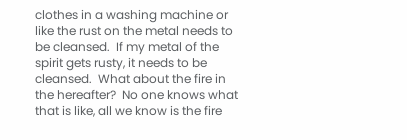clothes in a washing machine or like the rust on the metal needs to be cleansed.  If my metal of the spirit gets rusty, it needs to be cleansed.  What about the fire in the hereafter?  No one knows what that is like, all we know is the fire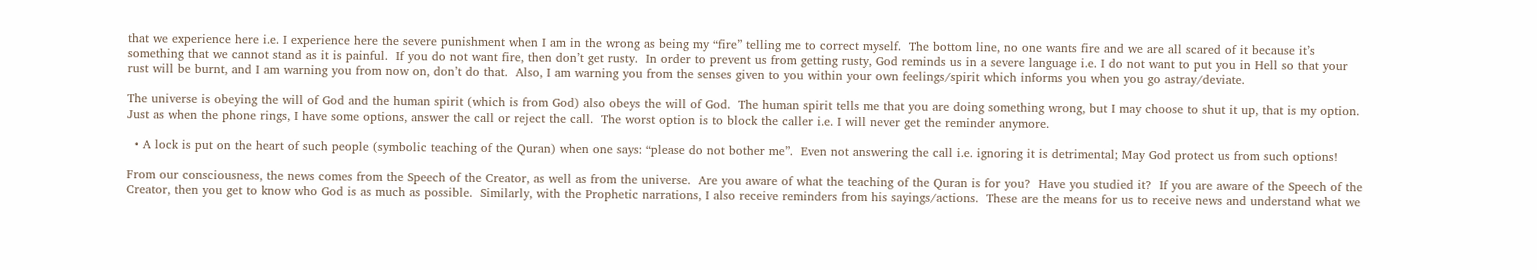that we experience here i.e. I experience here the severe punishment when I am in the wrong as being my “fire” telling me to correct myself.  The bottom line, no one wants fire and we are all scared of it because it’s something that we cannot stand as it is painful.  If you do not want fire, then don’t get rusty.  In order to prevent us from getting rusty, God reminds us in a severe language i.e. I do not want to put you in Hell so that your rust will be burnt, and I am warning you from now on, don’t do that.  Also, I am warning you from the senses given to you within your own feelings/spirit which informs you when you go astray/deviate.

The universe is obeying the will of God and the human spirit (which is from God) also obeys the will of God.  The human spirit tells me that you are doing something wrong, but I may choose to shut it up, that is my option.  Just as when the phone rings, I have some options, answer the call or reject the call.  The worst option is to block the caller i.e. I will never get the reminder anymore.

  • A lock is put on the heart of such people (symbolic teaching of the Quran) when one says: “please do not bother me”.  Even not answering the call i.e. ignoring it is detrimental; May God protect us from such options!

From our consciousness, the news comes from the Speech of the Creator, as well as from the universe.  Are you aware of what the teaching of the Quran is for you?  Have you studied it?  If you are aware of the Speech of the Creator, then you get to know who God is as much as possible.  Similarly, with the Prophetic narrations, I also receive reminders from his sayings/actions.  These are the means for us to receive news and understand what we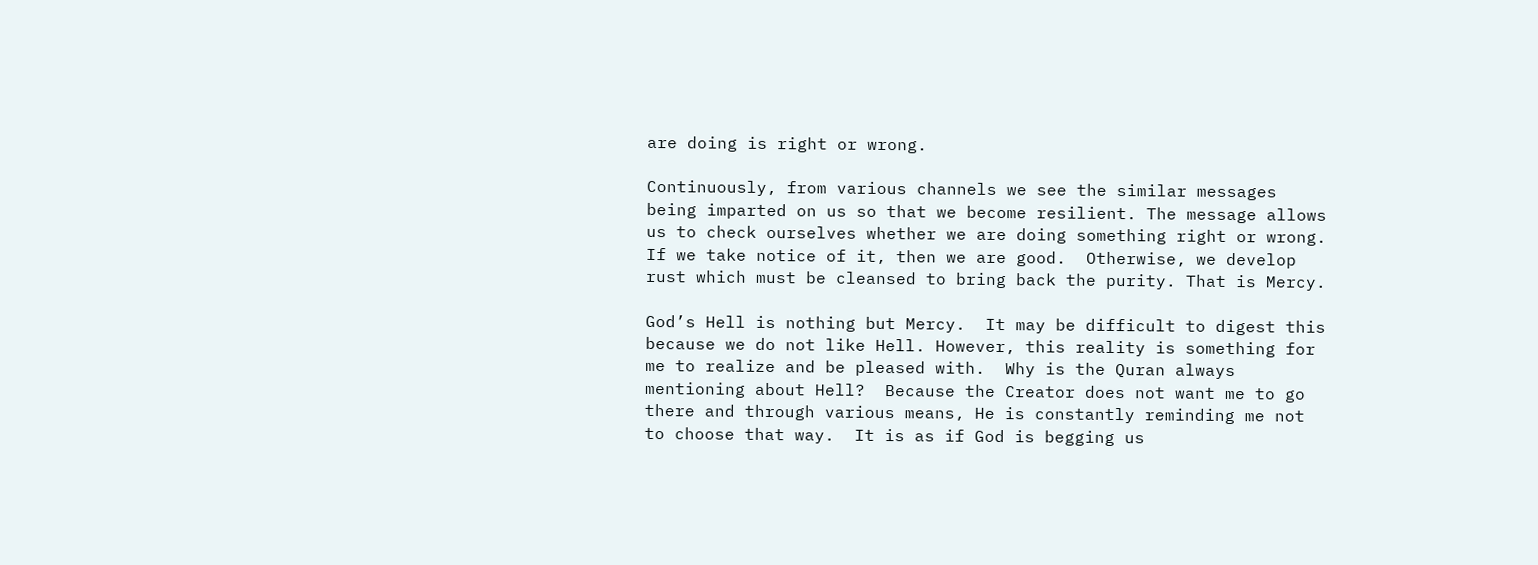are doing is right or wrong.

Continuously, from various channels we see the similar messages being imparted on us so that we become resilient. The message allows us to check ourselves whether we are doing something right or wrong.  If we take notice of it, then we are good.  Otherwise, we develop rust which must be cleansed to bring back the purity. That is Mercy.

God’s Hell is nothing but Mercy.  It may be difficult to digest this because we do not like Hell. However, this reality is something for me to realize and be pleased with.  Why is the Quran always mentioning about Hell?  Because the Creator does not want me to go there and through various means, He is constantly reminding me not to choose that way.  It is as if God is begging us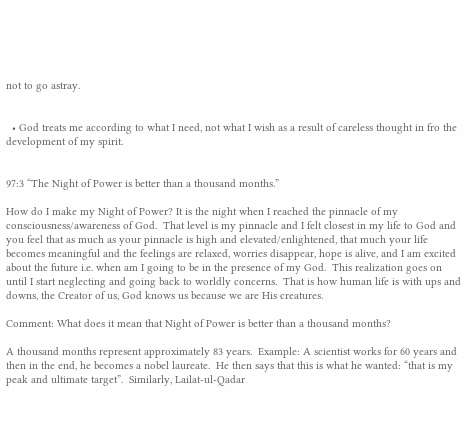not to go astray.


  • God treats me according to what I need, not what I wish as a result of careless thought in fro the development of my spirit.


97:3 “The Night of Power is better than a thousand months.”

How do I make my Night of Power? It is the night when I reached the pinnacle of my consciousness/awareness of God.  That level is my pinnacle and I felt closest in my life to God and you feel that as much as your pinnacle is high and elevated/enlightened, that much your life becomes meaningful and the feelings are relaxed, worries disappear, hope is alive, and I am excited about the future i.e. when am I going to be in the presence of my God.  This realization goes on until I start neglecting and going back to worldly concerns.  That is how human life is with ups and downs, the Creator of us, God knows us because we are His creatures.

Comment: What does it mean that Night of Power is better than a thousand months?

A thousand months represent approximately 83 years.  Example: A scientist works for 60 years and then in the end, he becomes a nobel laureate.  He then says that this is what he wanted: “that is my peak and ultimate target”.  Similarly, Lailat-ul-Qadar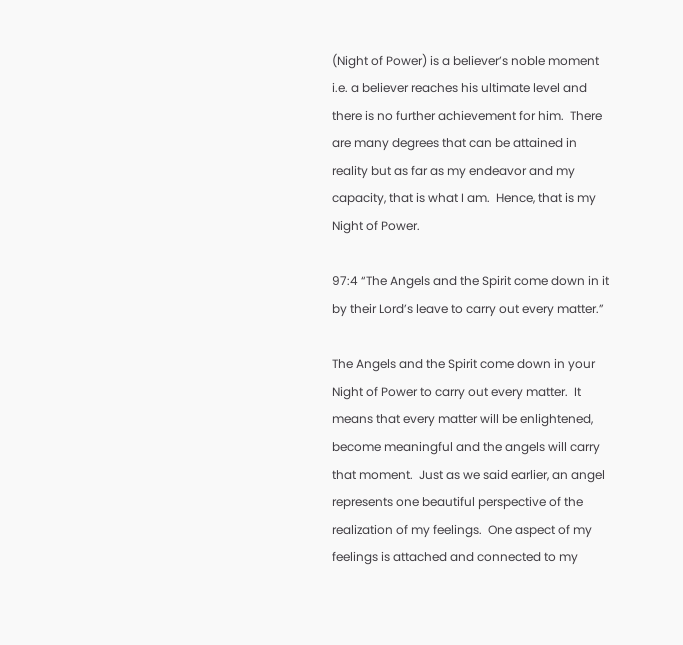(Night of Power) is a believer’s noble moment i.e. a believer reaches his ultimate level and there is no further achievement for him.  There are many degrees that can be attained in reality but as far as my endeavor and my capacity, that is what I am.  Hence, that is my Night of Power.

97:4 “The Angels and the Spirit come down in it by their Lord’s leave to carry out every matter.”

The Angels and the Spirit come down in your Night of Power to carry out every matter.  It means that every matter will be enlightened, become meaningful and the angels will carry that moment.  Just as we said earlier, an angel represents one beautiful perspective of the realization of my feelings.  One aspect of my feelings is attached and connected to my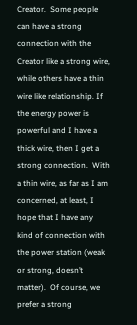Creator.  Some people can have a strong connection with the Creator like a strong wire, while others have a thin wire like relationship. If the energy power is powerful and I have a thick wire, then I get a strong connection.  With a thin wire, as far as I am concerned, at least, I hope that I have any kind of connection with the power station (weak or strong, doesn’t matter).  Of course, we prefer a strong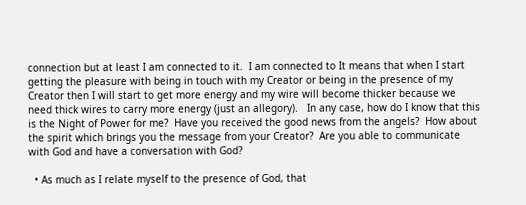connection but at least I am connected to it.  I am connected to It means that when I start getting the pleasure with being in touch with my Creator or being in the presence of my Creator then I will start to get more energy and my wire will become thicker because we need thick wires to carry more energy (just an allegory).   In any case, how do I know that this is the Night of Power for me?  Have you received the good news from the angels?  How about the spirit which brings you the message from your Creator?  Are you able to communicate with God and have a conversation with God?

  • As much as I relate myself to the presence of God, that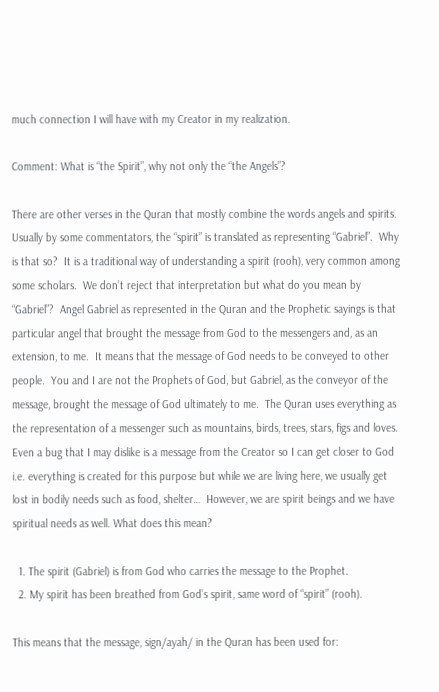much connection I will have with my Creator in my realization.

Comment: What is “the Spirit”, why not only the “the Angels”?

There are other verses in the Quran that mostly combine the words angels and spirits.  Usually by some commentators, the “spirit” is translated as representing “Gabriel”.  Why is that so?  It is a traditional way of understanding a spirit (rooh), very common among some scholars.  We don’t reject that interpretation but what do you mean by “Gabriel”?  Angel Gabriel as represented in the Quran and the Prophetic sayings is that particular angel that brought the message from God to the messengers and, as an extension, to me.  It means that the message of God needs to be conveyed to other people.  You and I are not the Prophets of God, but Gabriel, as the conveyor of the message, brought the message of God ultimately to me.  The Quran uses everything as the representation of a messenger such as mountains, birds, trees, stars, figs and loves.  Even a bug that I may dislike is a message from the Creator so I can get closer to God i.e. everything is created for this purpose but while we are living here, we usually get lost in bodily needs such as food, shelter…  However, we are spirit beings and we have spiritual needs as well. What does this mean?

  1. The spirit (Gabriel) is from God who carries the message to the Prophet.
  2. My spirit has been breathed from God’s spirit, same word of “spirit” (rooh).

This means that the message, sign/ayah/ in the Quran has been used for: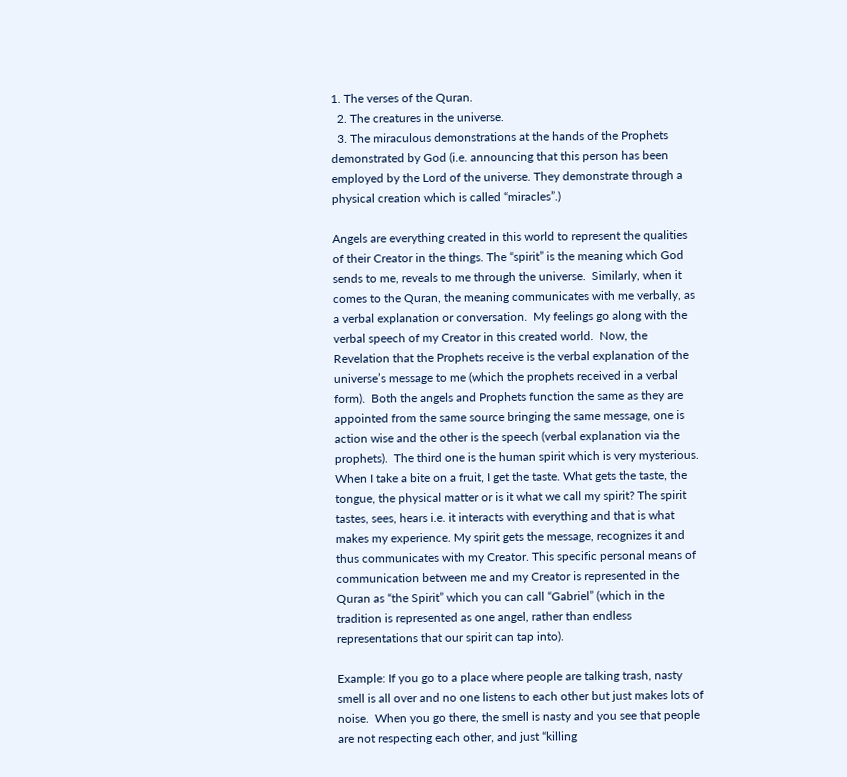1. The verses of the Quran.
  2. The creatures in the universe.
  3. The miraculous demonstrations at the hands of the Prophets demonstrated by God (i.e. announcing that this person has been employed by the Lord of the universe. They demonstrate through a physical creation which is called “miracles”.)

Angels are everything created in this world to represent the qualities of their Creator in the things. The “spirit” is the meaning which God sends to me, reveals to me through the universe.  Similarly, when it comes to the Quran, the meaning communicates with me verbally, as a verbal explanation or conversation.  My feelings go along with the verbal speech of my Creator in this created world.  Now, the Revelation that the Prophets receive is the verbal explanation of the universe’s message to me (which the prophets received in a verbal form).  Both the angels and Prophets function the same as they are appointed from the same source bringing the same message, one is action wise and the other is the speech (verbal explanation via the prophets).  The third one is the human spirit which is very mysterious. When I take a bite on a fruit, I get the taste. What gets the taste, the tongue, the physical matter or is it what we call my spirit? The spirit tastes, sees, hears i.e. it interacts with everything and that is what makes my experience. My spirit gets the message, recognizes it and thus communicates with my Creator. This specific personal means of communication between me and my Creator is represented in the Quran as “the Spirit” which you can call “Gabriel” (which in the tradition is represented as one angel, rather than endless representations that our spirit can tap into).

Example: If you go to a place where people are talking trash, nasty smell is all over and no one listens to each other but just makes lots of noise.  When you go there, the smell is nasty and you see that people are not respecting each other, and just “killing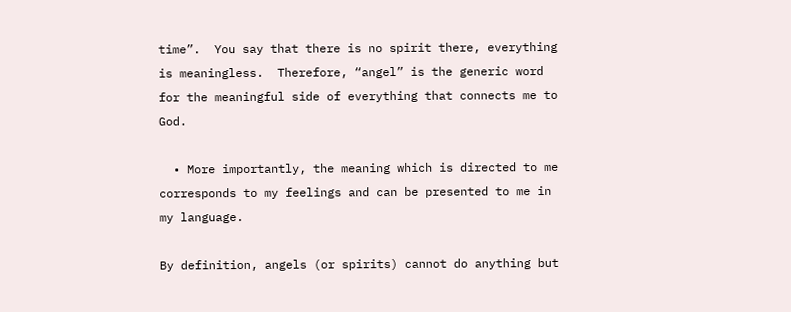time”.  You say that there is no spirit there, everything is meaningless.  Therefore, “angel” is the generic word for the meaningful side of everything that connects me to God.

  • More importantly, the meaning which is directed to me corresponds to my feelings and can be presented to me in my language.

By definition, angels (or spirits) cannot do anything but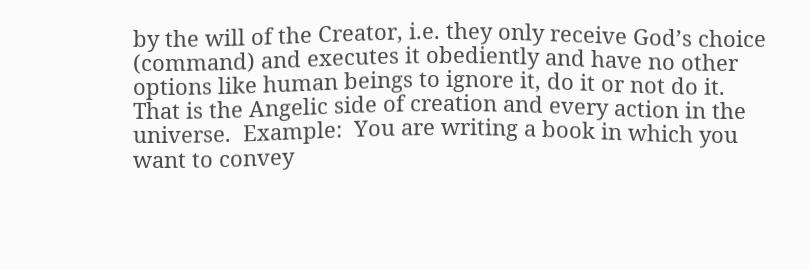by the will of the Creator, i.e. they only receive God’s choice (command) and executes it obediently and have no other options like human beings to ignore it, do it or not do it.  That is the Angelic side of creation and every action in the universe.  Example:  You are writing a book in which you want to convey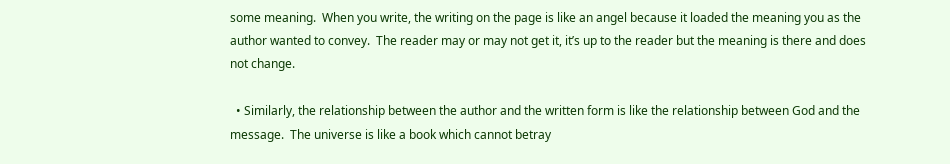some meaning.  When you write, the writing on the page is like an angel because it loaded the meaning you as the author wanted to convey.  The reader may or may not get it, it’s up to the reader but the meaning is there and does not change.

  • Similarly, the relationship between the author and the written form is like the relationship between God and the message.  The universe is like a book which cannot betray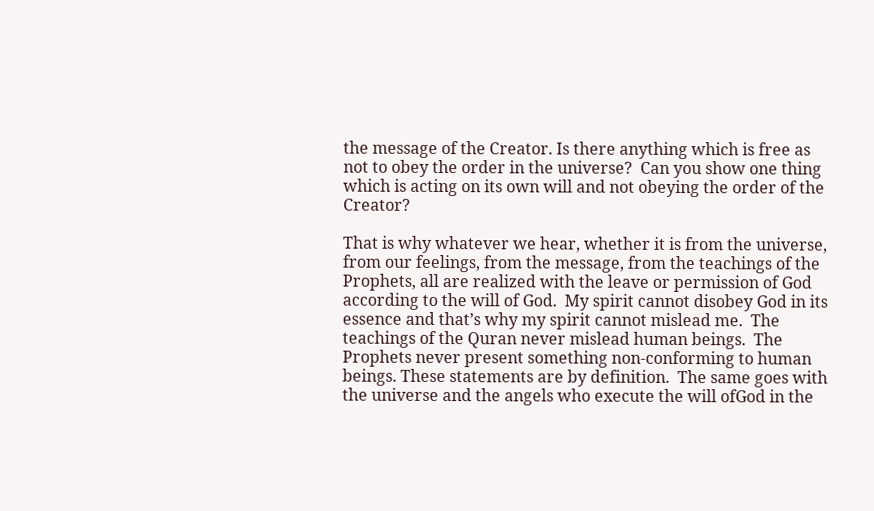the message of the Creator. Is there anything which is free as not to obey the order in the universe?  Can you show one thing which is acting on its own will and not obeying the order of the Creator?

That is why whatever we hear, whether it is from the universe, from our feelings, from the message, from the teachings of the Prophets, all are realized with the leave or permission of God according to the will of God.  My spirit cannot disobey God in its essence and that’s why my spirit cannot mislead me.  The teachings of the Quran never mislead human beings.  The Prophets never present something non-conforming to human beings. These statements are by definition.  The same goes with the universe and the angels who execute the will ofGod in the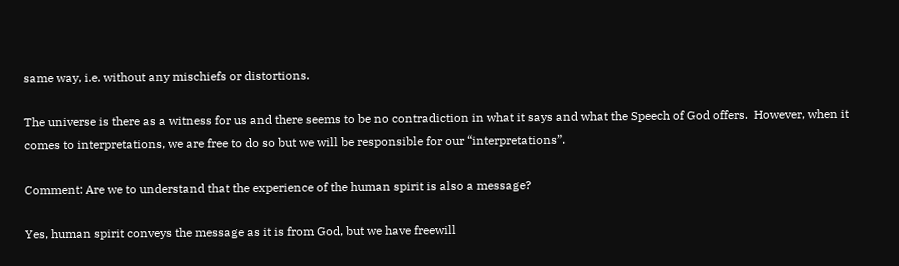same way, i.e. without any mischiefs or distortions.

The universe is there as a witness for us and there seems to be no contradiction in what it says and what the Speech of God offers.  However, when it comes to interpretations, we are free to do so but we will be responsible for our “interpretations”.

Comment: Are we to understand that the experience of the human spirit is also a message?

Yes, human spirit conveys the message as it is from God, but we have freewill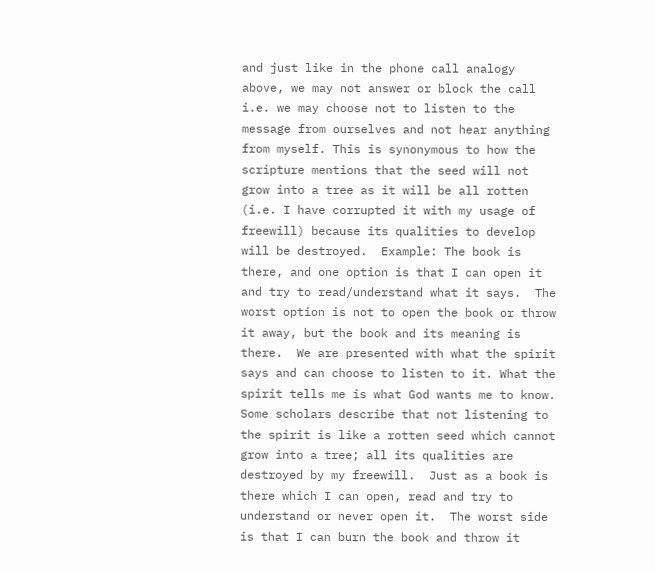and just like in the phone call analogy above, we may not answer or block the call i.e. we may choose not to listen to the message from ourselves and not hear anything from myself. This is synonymous to how the scripture mentions that the seed will not grow into a tree as it will be all rotten (i.e. I have corrupted it with my usage of freewill) because its qualities to develop will be destroyed.  Example: The book is there, and one option is that I can open it and try to read/understand what it says.  The worst option is not to open the book or throw it away, but the book and its meaning is there.  We are presented with what the spirit says and can choose to listen to it. What the spirit tells me is what God wants me to know.  Some scholars describe that not listening to the spirit is like a rotten seed which cannot grow into a tree; all its qualities are destroyed by my freewill.  Just as a book is there which I can open, read and try to understand or never open it.  The worst side is that I can burn the book and throw it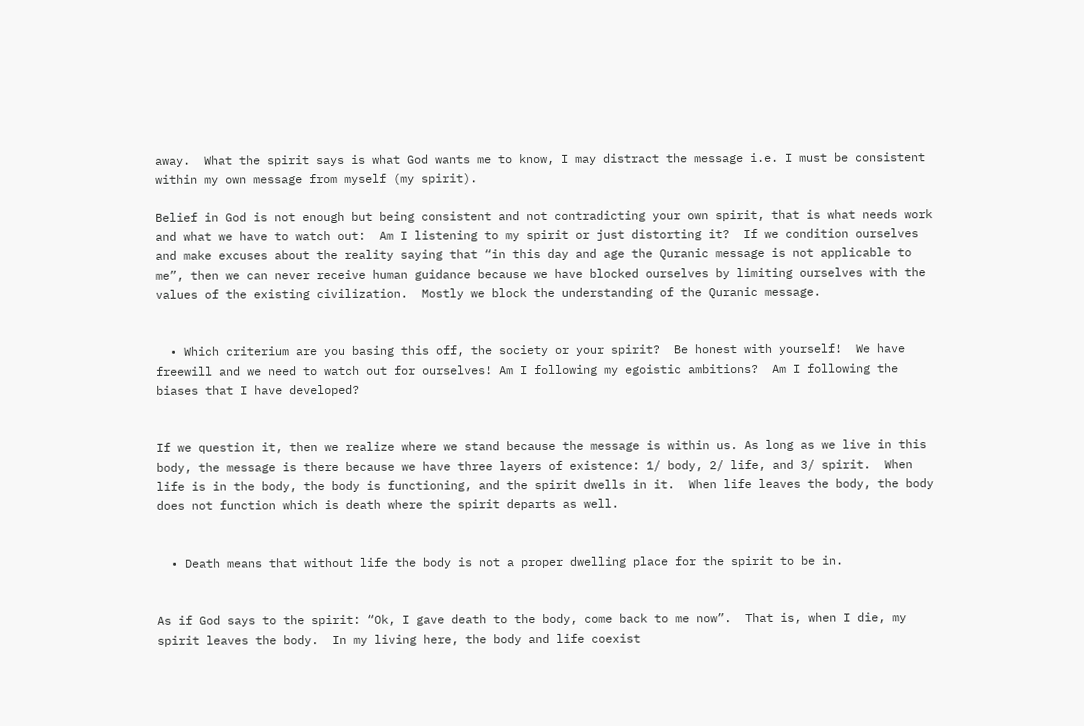away.  What the spirit says is what God wants me to know, I may distract the message i.e. I must be consistent within my own message from myself (my spirit).

Belief in God is not enough but being consistent and not contradicting your own spirit, that is what needs work and what we have to watch out:  Am I listening to my spirit or just distorting it?  If we condition ourselves and make excuses about the reality saying that “in this day and age the Quranic message is not applicable to me”, then we can never receive human guidance because we have blocked ourselves by limiting ourselves with the values of the existing civilization.  Mostly we block the understanding of the Quranic message.


  • Which criterium are you basing this off, the society or your spirit?  Be honest with yourself!  We have freewill and we need to watch out for ourselves! Am I following my egoistic ambitions?  Am I following the biases that I have developed?


If we question it, then we realize where we stand because the message is within us. As long as we live in this body, the message is there because we have three layers of existence: 1/ body, 2/ life, and 3/ spirit.  When life is in the body, the body is functioning, and the spirit dwells in it.  When life leaves the body, the body does not function which is death where the spirit departs as well.


  • Death means that without life the body is not a proper dwelling place for the spirit to be in.


As if God says to the spirit: “Ok, I gave death to the body, come back to me now”.  That is, when I die, my spirit leaves the body.  In my living here, the body and life coexist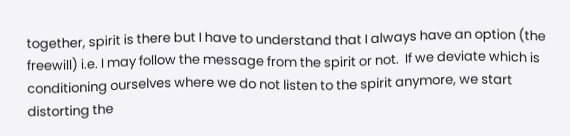together, spirit is there but I have to understand that I always have an option (the freewill) i.e. I may follow the message from the spirit or not.  If we deviate which is conditioning ourselves where we do not listen to the spirit anymore, we start distorting the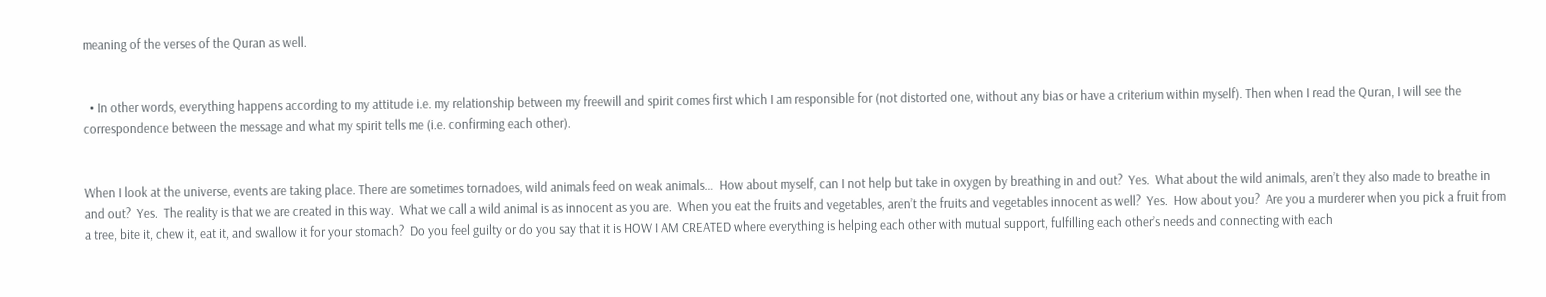meaning of the verses of the Quran as well.


  • In other words, everything happens according to my attitude i.e. my relationship between my freewill and spirit comes first which I am responsible for (not distorted one, without any bias or have a criterium within myself). Then when I read the Quran, I will see the correspondence between the message and what my spirit tells me (i.e. confirming each other).


When I look at the universe, events are taking place. There are sometimes tornadoes, wild animals feed on weak animals…  How about myself, can I not help but take in oxygen by breathing in and out?  Yes.  What about the wild animals, aren’t they also made to breathe in and out?  Yes.  The reality is that we are created in this way.  What we call a wild animal is as innocent as you are.  When you eat the fruits and vegetables, aren’t the fruits and vegetables innocent as well?  Yes.  How about you?  Are you a murderer when you pick a fruit from a tree, bite it, chew it, eat it, and swallow it for your stomach?  Do you feel guilty or do you say that it is HOW I AM CREATED where everything is helping each other with mutual support, fulfilling each other’s needs and connecting with each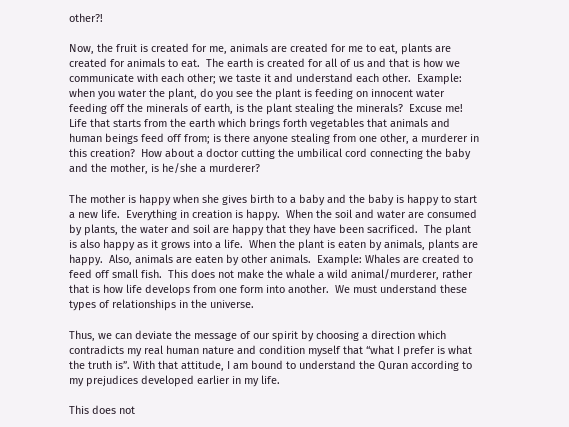other?!

Now, the fruit is created for me, animals are created for me to eat, plants are created for animals to eat.  The earth is created for all of us and that is how we communicate with each other; we taste it and understand each other.  Example: when you water the plant, do you see the plant is feeding on innocent water feeding off the minerals of earth, is the plant stealing the minerals?  Excuse me!  Life that starts from the earth which brings forth vegetables that animals and human beings feed off from; is there anyone stealing from one other, a murderer in this creation?  How about a doctor cutting the umbilical cord connecting the baby and the mother, is he/she a murderer?

The mother is happy when she gives birth to a baby and the baby is happy to start a new life.  Everything in creation is happy.  When the soil and water are consumed by plants, the water and soil are happy that they have been sacrificed.  The plant is also happy as it grows into a life.  When the plant is eaten by animals, plants are happy.  Also, animals are eaten by other animals.  Example: Whales are created to feed off small fish.  This does not make the whale a wild animal/murderer, rather that is how life develops from one form into another.  We must understand these types of relationships in the universe.

Thus, we can deviate the message of our spirit by choosing a direction which contradicts my real human nature and condition myself that “what I prefer is what the truth is”. With that attitude, I am bound to understand the Quran according to my prejudices developed earlier in my life.

This does not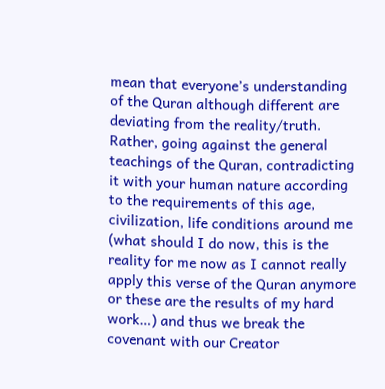mean that everyone’s understanding of the Quran although different are deviating from the reality/truth.  Rather, going against the general teachings of the Quran, contradicting it with your human nature according to the requirements of this age, civilization, life conditions around me (what should I do now, this is the reality for me now as I cannot really apply this verse of the Quran anymore or these are the results of my hard work…) and thus we break the covenant with our Creator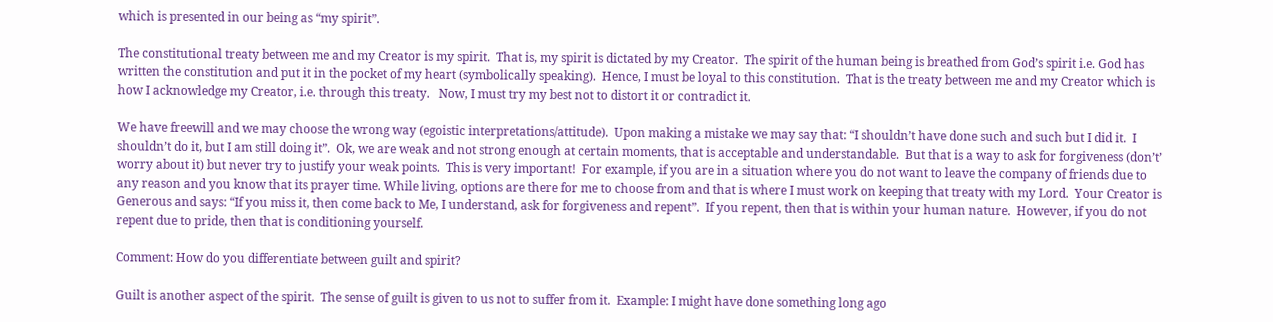which is presented in our being as “my spirit”.

The constitutional treaty between me and my Creator is my spirit.  That is, my spirit is dictated by my Creator.  The spirit of the human being is breathed from God’s spirit i.e. God has written the constitution and put it in the pocket of my heart (symbolically speaking).  Hence, I must be loyal to this constitution.  That is the treaty between me and my Creator which is how I acknowledge my Creator, i.e. through this treaty.   Now, I must try my best not to distort it or contradict it.

We have freewill and we may choose the wrong way (egoistic interpretations/attitude).  Upon making a mistake we may say that: “I shouldn’t have done such and such but I did it.  I shouldn’t do it, but I am still doing it”.  Ok, we are weak and not strong enough at certain moments, that is acceptable and understandable.  But that is a way to ask for forgiveness (don’t’ worry about it) but never try to justify your weak points.  This is very important!  For example, if you are in a situation where you do not want to leave the company of friends due to any reason and you know that its prayer time. While living, options are there for me to choose from and that is where I must work on keeping that treaty with my Lord.  Your Creator is Generous and says: “If you miss it, then come back to Me, I understand, ask for forgiveness and repent”.  If you repent, then that is within your human nature.  However, if you do not repent due to pride, then that is conditioning yourself.

Comment: How do you differentiate between guilt and spirit?

Guilt is another aspect of the spirit.  The sense of guilt is given to us not to suffer from it.  Example: I might have done something long ago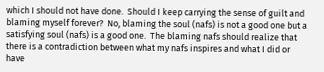which I should not have done.  Should I keep carrying the sense of guilt and blaming myself forever?  No, blaming the soul (nafs) is not a good one but a satisfying soul (nafs) is a good one.  The blaming nafs should realize that there is a contradiction between what my nafs inspires and what I did or have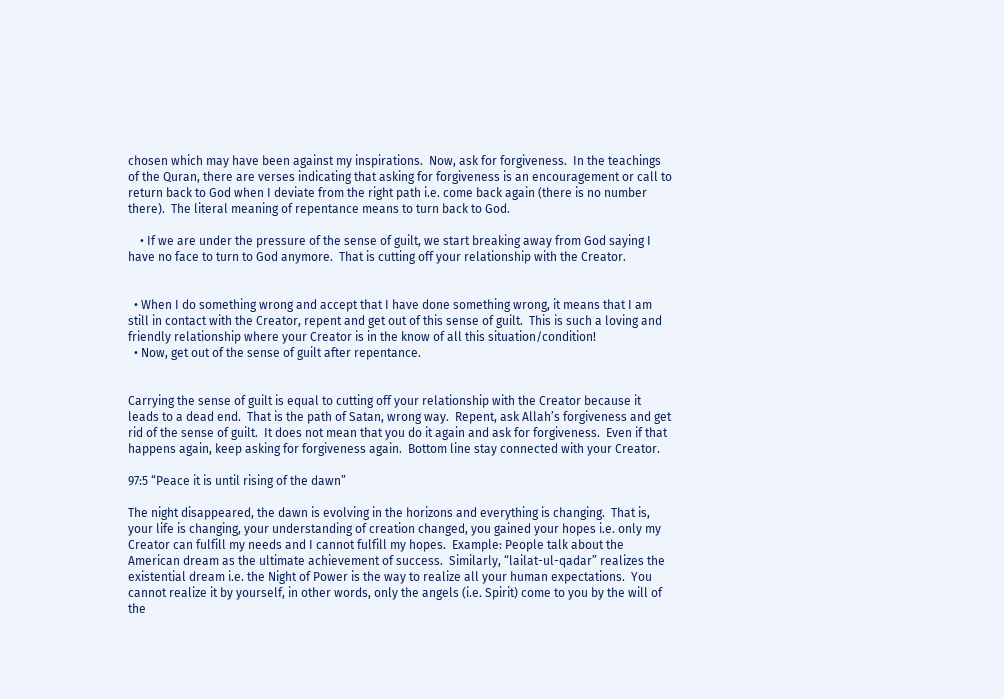chosen which may have been against my inspirations.  Now, ask for forgiveness.  In the teachings of the Quran, there are verses indicating that asking for forgiveness is an encouragement or call to return back to God when I deviate from the right path i.e. come back again (there is no number there).  The literal meaning of repentance means to turn back to God.

    • If we are under the pressure of the sense of guilt, we start breaking away from God saying I have no face to turn to God anymore.  That is cutting off your relationship with the Creator.


  • When I do something wrong and accept that I have done something wrong, it means that I am still in contact with the Creator, repent and get out of this sense of guilt.  This is such a loving and friendly relationship where your Creator is in the know of all this situation/condition!
  • Now, get out of the sense of guilt after repentance.


Carrying the sense of guilt is equal to cutting off your relationship with the Creator because it leads to a dead end.  That is the path of Satan, wrong way.  Repent, ask Allah’s forgiveness and get rid of the sense of guilt.  It does not mean that you do it again and ask for forgiveness.  Even if that happens again, keep asking for forgiveness again.  Bottom line stay connected with your Creator.

97:5 “Peace it is until rising of the dawn”

The night disappeared, the dawn is evolving in the horizons and everything is changing.  That is, your life is changing, your understanding of creation changed, you gained your hopes i.e. only my Creator can fulfill my needs and I cannot fulfill my hopes.  Example: People talk about the American dream as the ultimate achievement of success.  Similarly, “lailat-ul-qadar” realizes the existential dream i.e. the Night of Power is the way to realize all your human expectations.  You cannot realize it by yourself, in other words, only the angels (i.e. Spirit) come to you by the will of the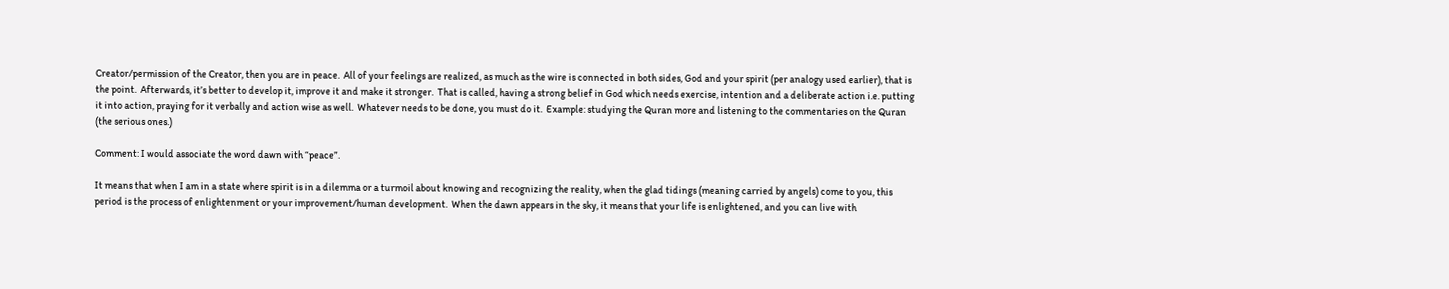Creator/permission of the Creator, then you are in peace.  All of your feelings are realized, as much as the wire is connected in both sides, God and your spirit (per analogy used earlier), that is the point.  Afterwards, it’s better to develop it, improve it and make it stronger.  That is called, having a strong belief in God which needs exercise, intention and a deliberate action i.e. putting it into action, praying for it verbally and action wise as well.  Whatever needs to be done, you must do it.  Example: studying the Quran more and listening to the commentaries on the Quran (the serious ones.)

Comment: I would associate the word dawn with “peace”.

It means that when I am in a state where spirit is in a dilemma or a turmoil about knowing and recognizing the reality, when the glad tidings (meaning carried by angels) come to you, this period is the process of enlightenment or your improvement/human development.  When the dawn appears in the sky, it means that your life is enlightened, and you can live with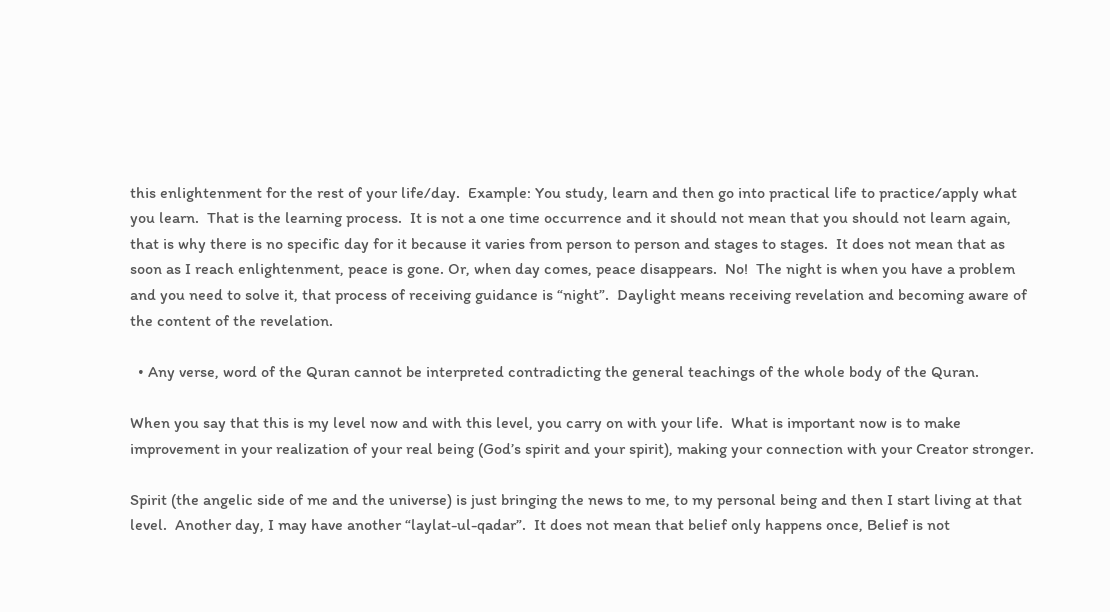this enlightenment for the rest of your life/day.  Example: You study, learn and then go into practical life to practice/apply what you learn.  That is the learning process.  It is not a one time occurrence and it should not mean that you should not learn again, that is why there is no specific day for it because it varies from person to person and stages to stages.  It does not mean that as soon as I reach enlightenment, peace is gone. Or, when day comes, peace disappears.  No!  The night is when you have a problem and you need to solve it, that process of receiving guidance is “night”.  Daylight means receiving revelation and becoming aware of the content of the revelation.

  • Any verse, word of the Quran cannot be interpreted contradicting the general teachings of the whole body of the Quran.

When you say that this is my level now and with this level, you carry on with your life.  What is important now is to make improvement in your realization of your real being (God’s spirit and your spirit), making your connection with your Creator stronger.

Spirit (the angelic side of me and the universe) is just bringing the news to me, to my personal being and then I start living at that level.  Another day, I may have another “laylat-ul-qadar”.  It does not mean that belief only happens once, Belief is not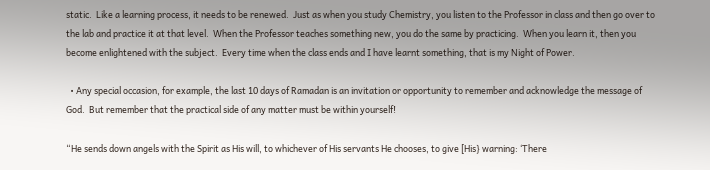static.  Like a learning process, it needs to be renewed.  Just as when you study Chemistry, you listen to the Professor in class and then go over to the lab and practice it at that level.  When the Professor teaches something new, you do the same by practicing.  When you learn it, then you become enlightened with the subject.  Every time when the class ends and I have learnt something, that is my Night of Power.

  • Any special occasion, for example, the last 10 days of Ramadan is an invitation or opportunity to remember and acknowledge the message of God.  But remember that the practical side of any matter must be within yourself!

“He sends down angels with the Spirit as His will, to whichever of His servants He chooses, to give [His} warning: ‘There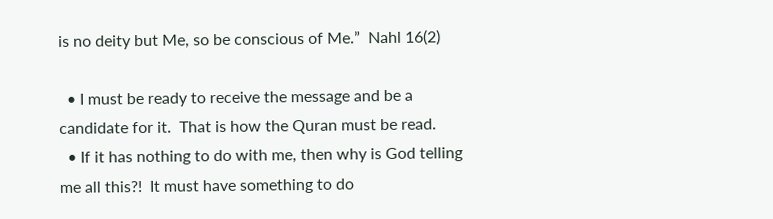is no deity but Me, so be conscious of Me.”  Nahl 16(2)

  • I must be ready to receive the message and be a candidate for it.  That is how the Quran must be read.
  • If it has nothing to do with me, then why is God telling me all this?!  It must have something to do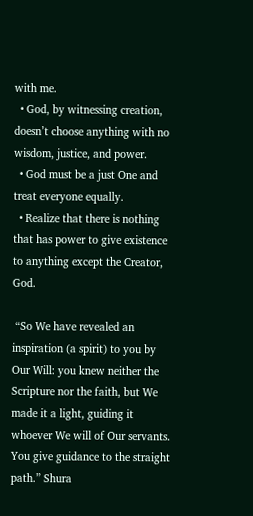with me.
  • God, by witnessing creation, doesn’t choose anything with no wisdom, justice, and power.
  • God must be a just One and treat everyone equally.
  • Realize that there is nothing that has power to give existence to anything except the Creator, God.

 “So We have revealed an inspiration (a spirit) to you by Our Will: you knew neither the Scripture nor the faith, but We made it a light, guiding it whoever We will of Our servants. You give guidance to the straight path.” Shura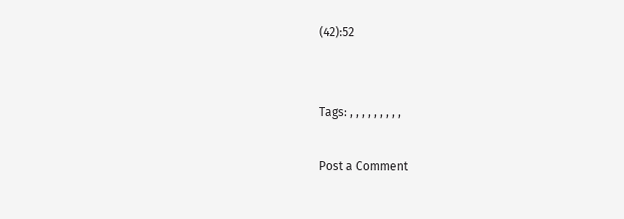(42):52


Tags: , , , , , , , , ,

Post a Comment